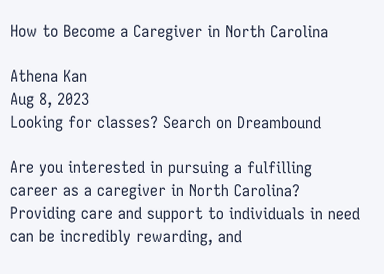How to Become a Caregiver in North Carolina

Athena Kan
Aug 8, 2023
Looking for classes? Search on Dreambound

Are you interested in pursuing a fulfilling career as a caregiver in North Carolina? Providing care and support to individuals in need can be incredibly rewarding, and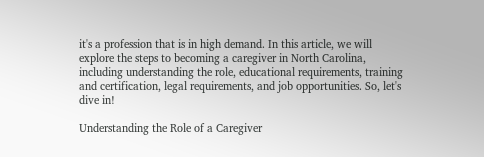it's a profession that is in high demand. In this article, we will explore the steps to becoming a caregiver in North Carolina, including understanding the role, educational requirements, training and certification, legal requirements, and job opportunities. So, let's dive in!

Understanding the Role of a Caregiver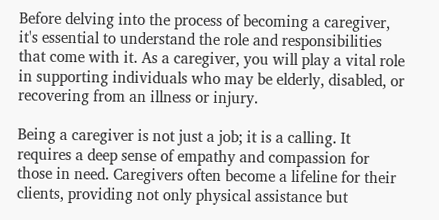Before delving into the process of becoming a caregiver, it's essential to understand the role and responsibilities that come with it. As a caregiver, you will play a vital role in supporting individuals who may be elderly, disabled, or recovering from an illness or injury.

Being a caregiver is not just a job; it is a calling. It requires a deep sense of empathy and compassion for those in need. Caregivers often become a lifeline for their clients, providing not only physical assistance but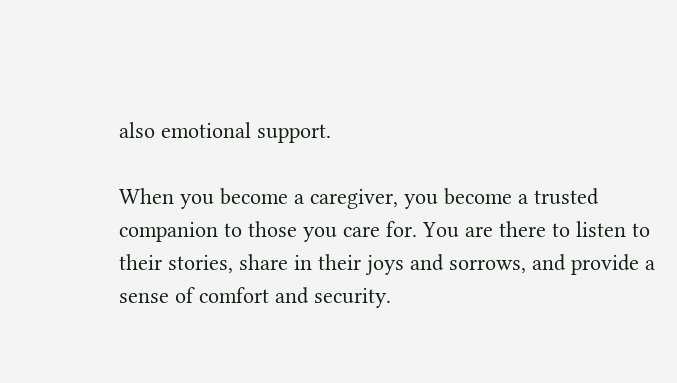also emotional support.

When you become a caregiver, you become a trusted companion to those you care for. You are there to listen to their stories, share in their joys and sorrows, and provide a sense of comfort and security.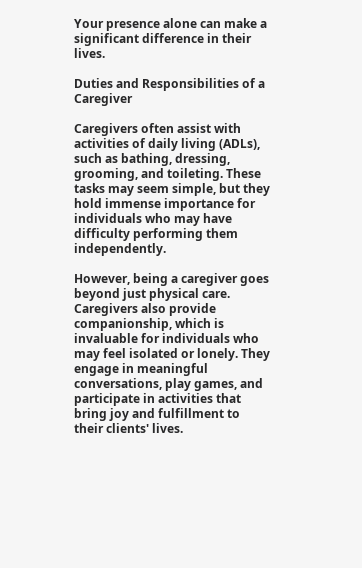Your presence alone can make a significant difference in their lives.

Duties and Responsibilities of a Caregiver

Caregivers often assist with activities of daily living (ADLs), such as bathing, dressing, grooming, and toileting. These tasks may seem simple, but they hold immense importance for individuals who may have difficulty performing them independently.

However, being a caregiver goes beyond just physical care. Caregivers also provide companionship, which is invaluable for individuals who may feel isolated or lonely. They engage in meaningful conversations, play games, and participate in activities that bring joy and fulfillment to their clients' lives.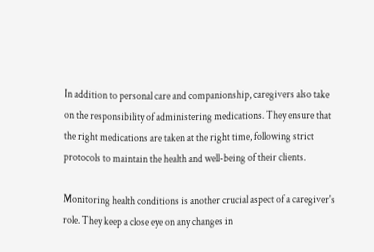In addition to personal care and companionship, caregivers also take on the responsibility of administering medications. They ensure that the right medications are taken at the right time, following strict protocols to maintain the health and well-being of their clients.

Monitoring health conditions is another crucial aspect of a caregiver's role. They keep a close eye on any changes in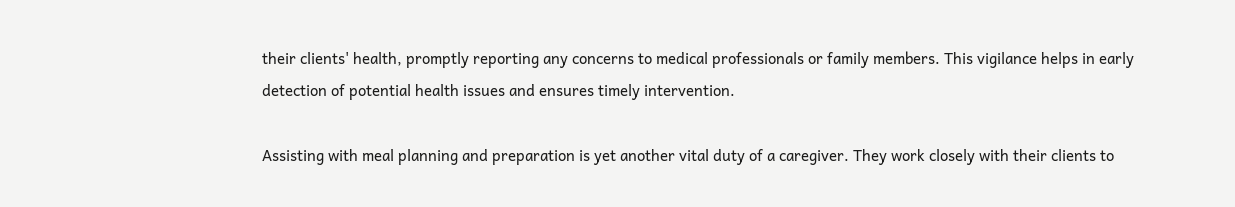their clients' health, promptly reporting any concerns to medical professionals or family members. This vigilance helps in early detection of potential health issues and ensures timely intervention.

Assisting with meal planning and preparation is yet another vital duty of a caregiver. They work closely with their clients to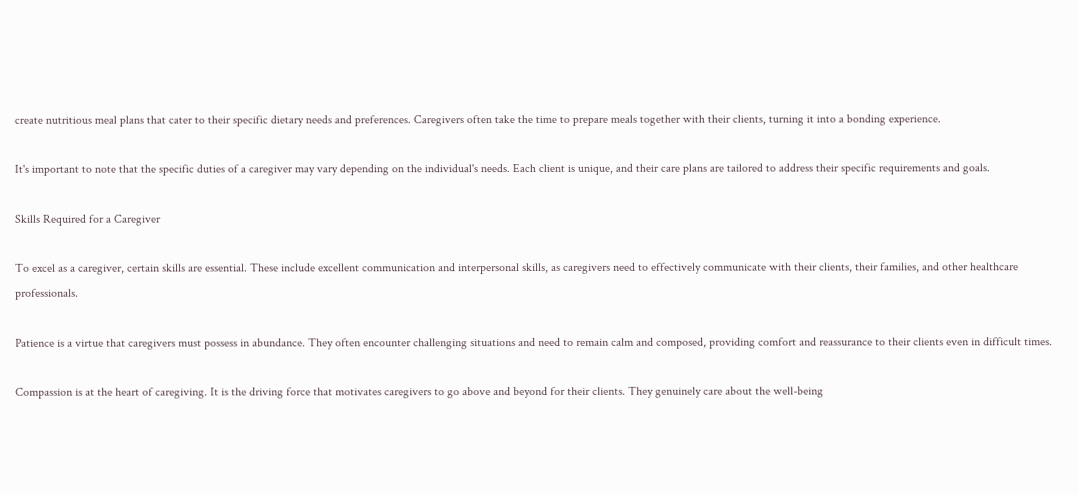create nutritious meal plans that cater to their specific dietary needs and preferences. Caregivers often take the time to prepare meals together with their clients, turning it into a bonding experience.

It's important to note that the specific duties of a caregiver may vary depending on the individual's needs. Each client is unique, and their care plans are tailored to address their specific requirements and goals.

Skills Required for a Caregiver

To excel as a caregiver, certain skills are essential. These include excellent communication and interpersonal skills, as caregivers need to effectively communicate with their clients, their families, and other healthcare professionals.

Patience is a virtue that caregivers must possess in abundance. They often encounter challenging situations and need to remain calm and composed, providing comfort and reassurance to their clients even in difficult times.

Compassion is at the heart of caregiving. It is the driving force that motivates caregivers to go above and beyond for their clients. They genuinely care about the well-being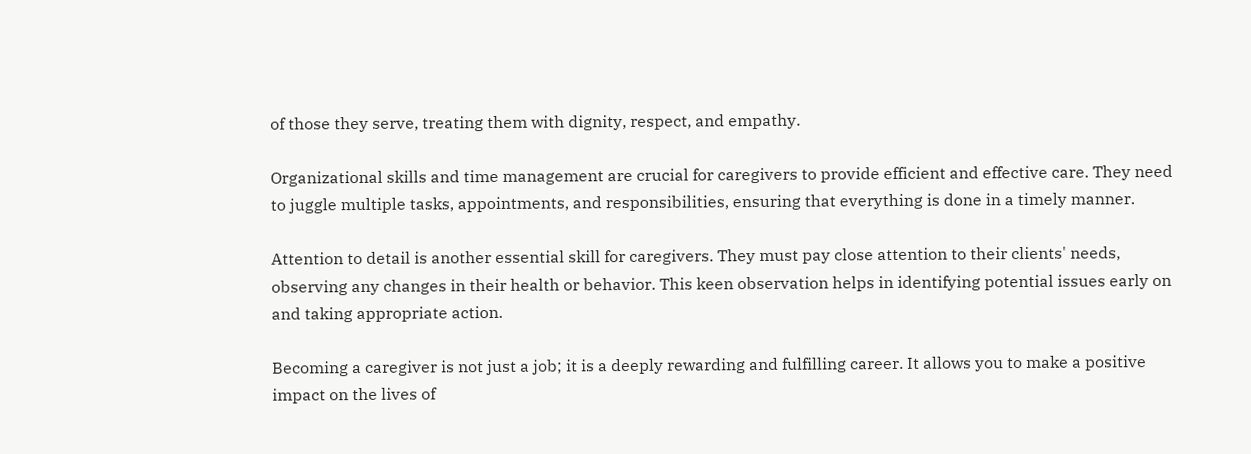of those they serve, treating them with dignity, respect, and empathy.

Organizational skills and time management are crucial for caregivers to provide efficient and effective care. They need to juggle multiple tasks, appointments, and responsibilities, ensuring that everything is done in a timely manner.

Attention to detail is another essential skill for caregivers. They must pay close attention to their clients' needs, observing any changes in their health or behavior. This keen observation helps in identifying potential issues early on and taking appropriate action.

Becoming a caregiver is not just a job; it is a deeply rewarding and fulfilling career. It allows you to make a positive impact on the lives of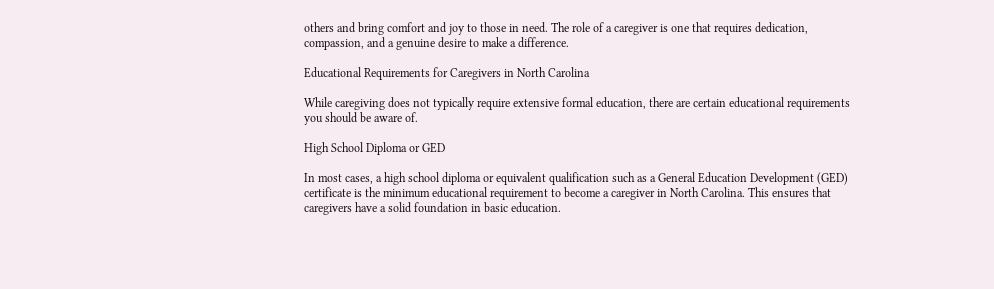others and bring comfort and joy to those in need. The role of a caregiver is one that requires dedication, compassion, and a genuine desire to make a difference.

Educational Requirements for Caregivers in North Carolina

While caregiving does not typically require extensive formal education, there are certain educational requirements you should be aware of.

High School Diploma or GED

In most cases, a high school diploma or equivalent qualification such as a General Education Development (GED) certificate is the minimum educational requirement to become a caregiver in North Carolina. This ensures that caregivers have a solid foundation in basic education.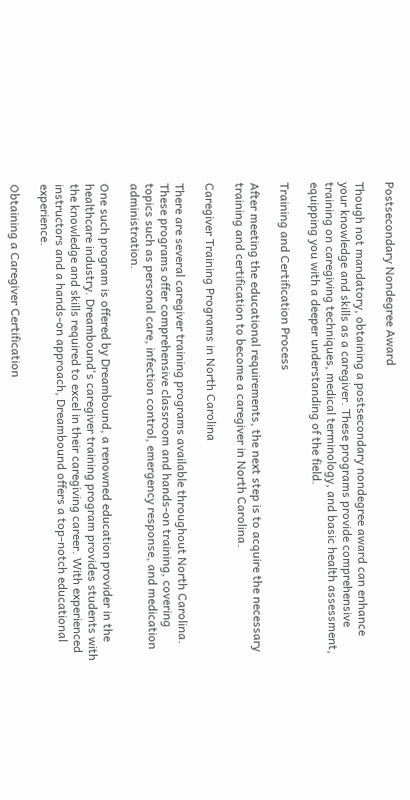Postsecondary Nondegree Award

Though not mandatory, obtaining a postsecondary nondegree award can enhance your knowledge and skills as a caregiver. These programs provide comprehensive training on caregiving techniques, medical terminology, and basic health assessment, equipping you with a deeper understanding of the field.

Training and Certification Process

After meeting the educational requirements, the next step is to acquire the necessary training and certification to become a caregiver in North Carolina.

Caregiver Training Programs in North Carolina

There are several caregiver training programs available throughout North Carolina. These programs offer comprehensive classroom and hands-on training, covering topics such as personal care, infection control, emergency response, and medication administration.

One such program is offered by Dreambound, a renowned education provider in the healthcare industry. Dreambound's caregiver training program provides students with the knowledge and skills required to excel in their caregiving career. With experienced instructors and a hands-on approach, Dreambound offers a top-notch educational experience.

Obtaining a Caregiver Certification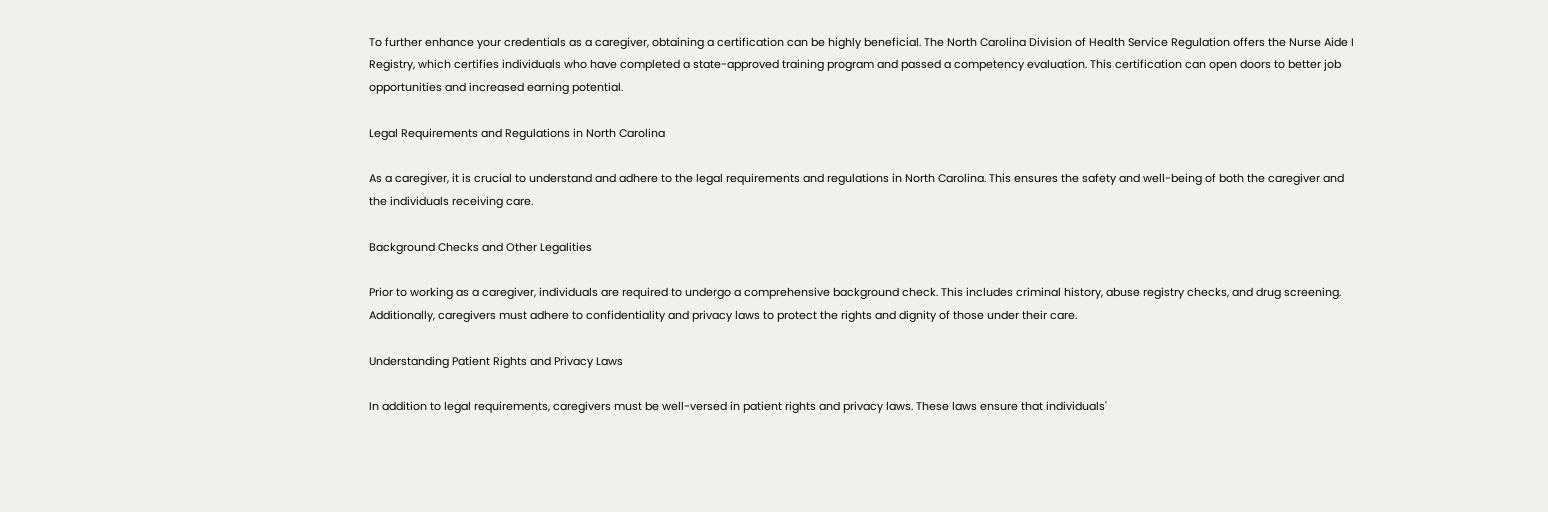To further enhance your credentials as a caregiver, obtaining a certification can be highly beneficial. The North Carolina Division of Health Service Regulation offers the Nurse Aide I Registry, which certifies individuals who have completed a state-approved training program and passed a competency evaluation. This certification can open doors to better job opportunities and increased earning potential.

Legal Requirements and Regulations in North Carolina

As a caregiver, it is crucial to understand and adhere to the legal requirements and regulations in North Carolina. This ensures the safety and well-being of both the caregiver and the individuals receiving care.

Background Checks and Other Legalities

Prior to working as a caregiver, individuals are required to undergo a comprehensive background check. This includes criminal history, abuse registry checks, and drug screening. Additionally, caregivers must adhere to confidentiality and privacy laws to protect the rights and dignity of those under their care.

Understanding Patient Rights and Privacy Laws

In addition to legal requirements, caregivers must be well-versed in patient rights and privacy laws. These laws ensure that individuals'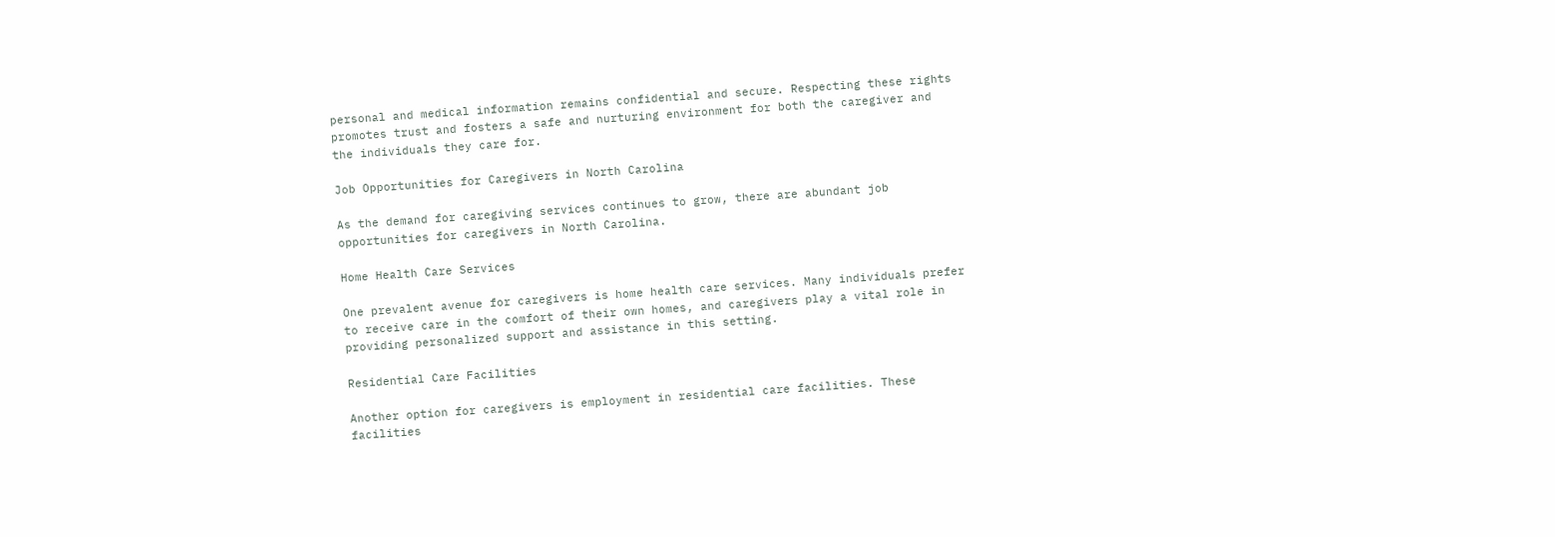personal and medical information remains confidential and secure. Respecting these rights promotes trust and fosters a safe and nurturing environment for both the caregiver and the individuals they care for.

Job Opportunities for Caregivers in North Carolina

As the demand for caregiving services continues to grow, there are abundant job opportunities for caregivers in North Carolina.

Home Health Care Services

One prevalent avenue for caregivers is home health care services. Many individuals prefer to receive care in the comfort of their own homes, and caregivers play a vital role in providing personalized support and assistance in this setting.

Residential Care Facilities

Another option for caregivers is employment in residential care facilities. These facilities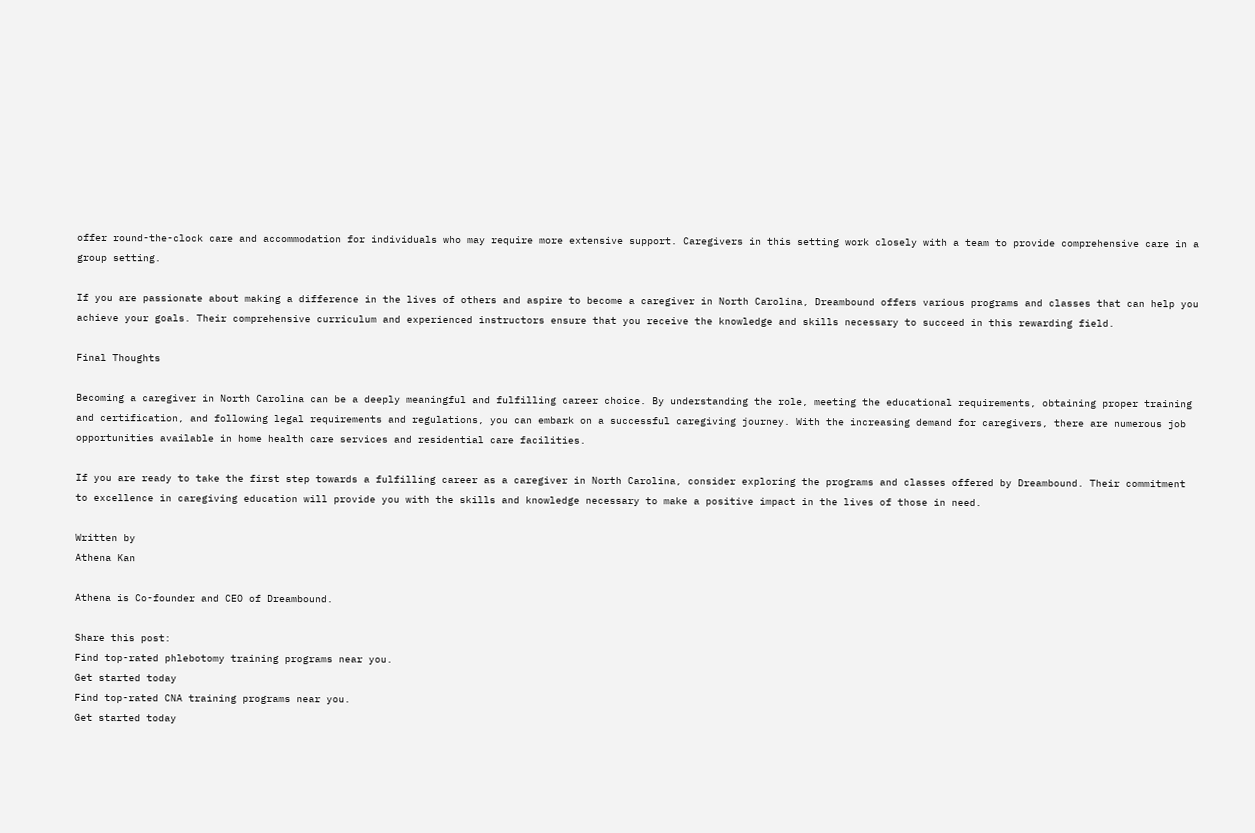offer round-the-clock care and accommodation for individuals who may require more extensive support. Caregivers in this setting work closely with a team to provide comprehensive care in a group setting.

If you are passionate about making a difference in the lives of others and aspire to become a caregiver in North Carolina, Dreambound offers various programs and classes that can help you achieve your goals. Their comprehensive curriculum and experienced instructors ensure that you receive the knowledge and skills necessary to succeed in this rewarding field.

Final Thoughts

Becoming a caregiver in North Carolina can be a deeply meaningful and fulfilling career choice. By understanding the role, meeting the educational requirements, obtaining proper training and certification, and following legal requirements and regulations, you can embark on a successful caregiving journey. With the increasing demand for caregivers, there are numerous job opportunities available in home health care services and residential care facilities.

If you are ready to take the first step towards a fulfilling career as a caregiver in North Carolina, consider exploring the programs and classes offered by Dreambound. Their commitment to excellence in caregiving education will provide you with the skills and knowledge necessary to make a positive impact in the lives of those in need.

Written by
Athena Kan

Athena is Co-founder and CEO of Dreambound.

Share this post:
Find top-rated phlebotomy training programs near you.
Get started today
Find top-rated CNA training programs near you.
Get started today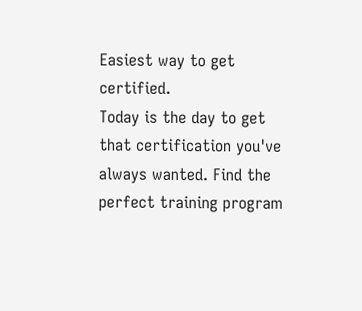Easiest way to get certified.
Today is the day to get that certification you've always wanted. Find the perfect training program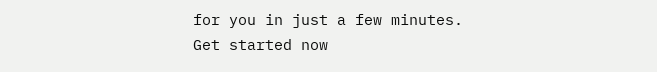for you in just a few minutes.
Get started now